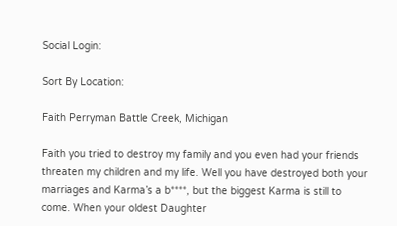Social Login:

Sort By Location:

Faith Perryman Battle Creek, Michigan

Faith you tried to destroy my family and you even had your friends threaten my children and my life. Well you have destroyed both your marriages and Karma’s a b****, but the biggest Karma is still to come. When your oldest Daughter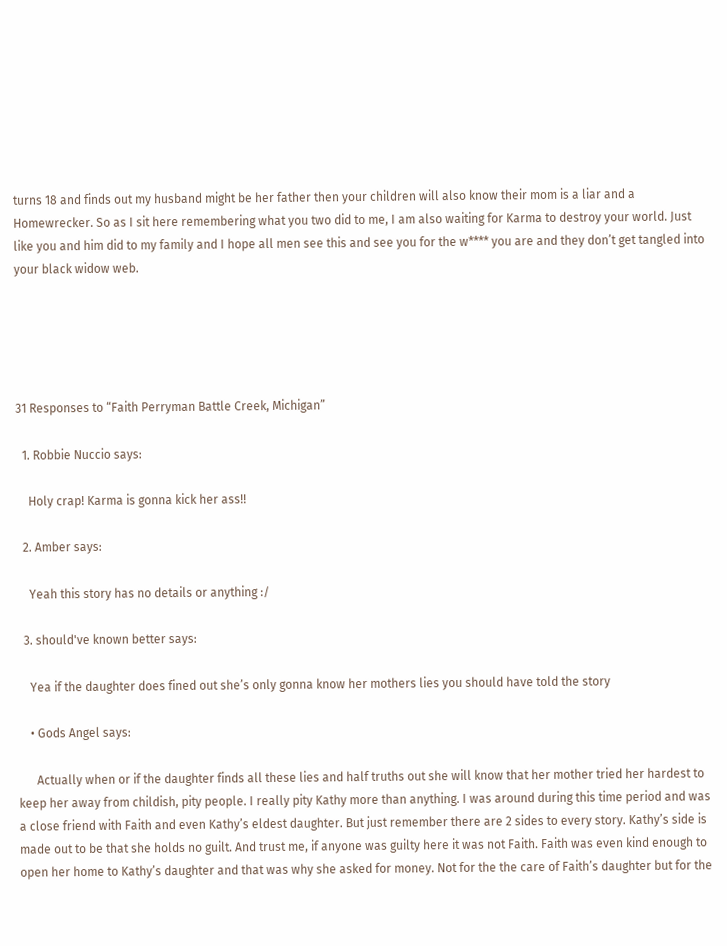turns 18 and finds out my husband might be her father then your children will also know their mom is a liar and a Homewrecker. So as I sit here remembering what you two did to me, I am also waiting for Karma to destroy your world. Just like you and him did to my family and I hope all men see this and see you for the w**** you are and they don’t get tangled into your black widow web.





31 Responses to “Faith Perryman Battle Creek, Michigan”

  1. Robbie Nuccio says:

    Holy crap! Karma is gonna kick her ass!!

  2. Amber says:

    Yeah this story has no details or anything :/

  3. should've known better says:

    Yea if the daughter does fined out she’s only gonna know her mothers lies you should have told the story

    • Gods Angel says:

      Actually when or if the daughter finds all these lies and half truths out she will know that her mother tried her hardest to keep her away from childish, pity people. I really pity Kathy more than anything. I was around during this time period and was a close friend with Faith and even Kathy’s eldest daughter. But just remember there are 2 sides to every story. Kathy’s side is made out to be that she holds no guilt. And trust me, if anyone was guilty here it was not Faith. Faith was even kind enough to open her home to Kathy’s daughter and that was why she asked for money. Not for the the care of Faith’s daughter but for the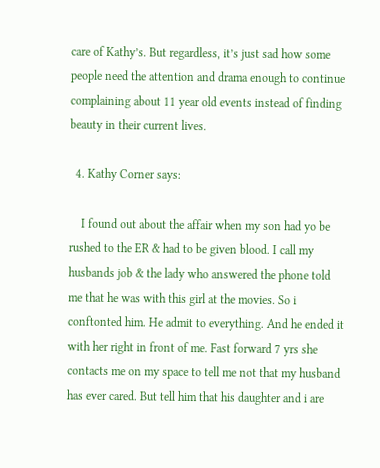care of Kathy’s. But regardless, it’s just sad how some people need the attention and drama enough to continue complaining about 11 year old events instead of finding beauty in their current lives.

  4. Kathy Corner says:

    I found out about the affair when my son had yo be rushed to the ER & had to be given blood. I call my husbands job & the lady who answered the phone told me that he was with this girl at the movies. So i conftonted him. He admit to everything. And he ended it with her right in front of me. Fast forward 7 yrs she contacts me on my space to tell me not that my husband has ever cared. But tell him that his daughter and i are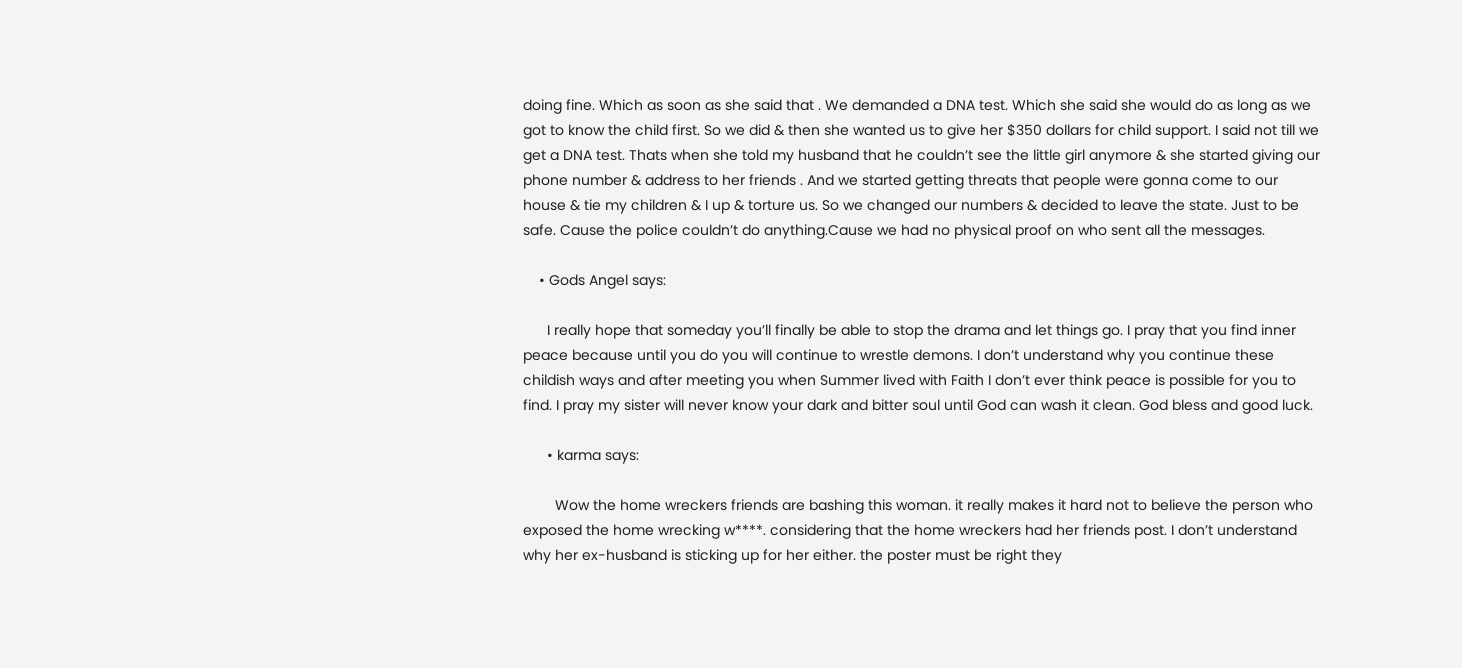doing fine. Which as soon as she said that . We demanded a DNA test. Which she said she would do as long as we got to know the child first. So we did & then she wanted us to give her $350 dollars for child support. I said not till we get a DNA test. Thats when she told my husband that he couldn’t see the little girl anymore & she started giving our phone number & address to her friends . And we started getting threats that people were gonna come to our house & tie my children & I up & torture us. So we changed our numbers & decided to leave the state. Just to be safe. Cause the police couldn’t do anything.Cause we had no physical proof on who sent all the messages.

    • Gods Angel says:

      I really hope that someday you’ll finally be able to stop the drama and let things go. I pray that you find inner peace because until you do you will continue to wrestle demons. I don’t understand why you continue these childish ways and after meeting you when Summer lived with Faith I don’t ever think peace is possible for you to find. I pray my sister will never know your dark and bitter soul until God can wash it clean. God bless and good luck.

      • karma says:

        Wow the home wreckers friends are bashing this woman. it really makes it hard not to believe the person who exposed the home wrecking w****. considering that the home wreckers had her friends post. I don’t understand why her ex-husband is sticking up for her either. the poster must be right they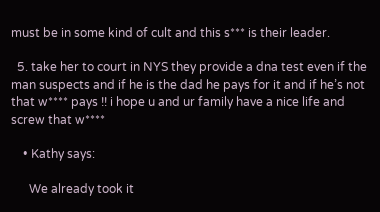must be in some kind of cult and this s*** is their leader.

  5. take her to court in NYS they provide a dna test even if the man suspects and if he is the dad he pays for it and if he’s not that w**** pays !! i hope u and ur family have a nice life and screw that w****

    • Kathy says:

      We already took it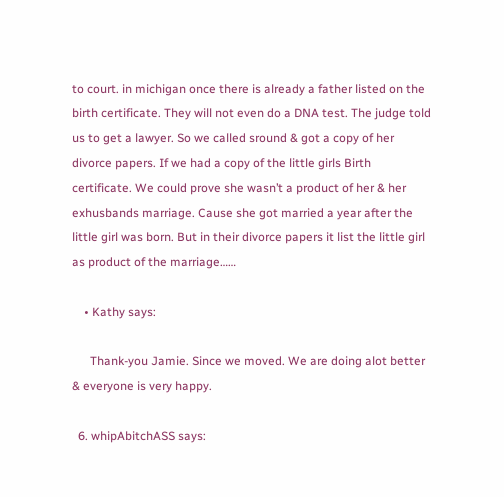to court. in michigan once there is already a father listed on the birth certificate. They will not even do a DNA test. The judge told us to get a lawyer. So we called sround & got a copy of her divorce papers. If we had a copy of the little girls Birth certificate. We could prove she wasn’t a product of her & her exhusbands marriage. Cause she got married a year after the little girl was born. But in their divorce papers it list the little girl as product of the marriage……

    • Kathy says:

      Thank-you Jamie. Since we moved. We are doing alot better & everyone is very happy.

  6. whipAbitchASS says: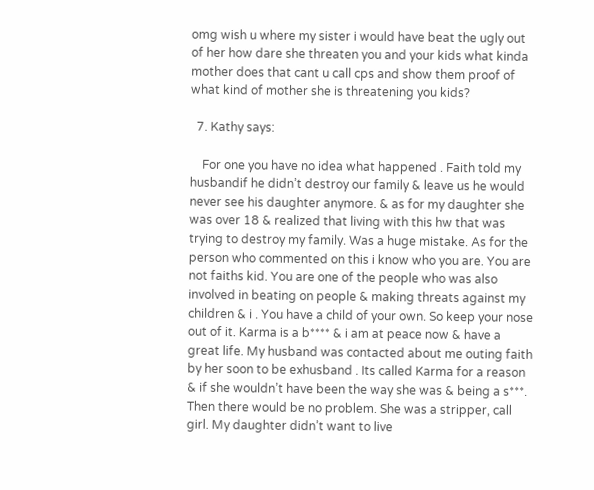omg wish u where my sister i would have beat the ugly out of her how dare she threaten you and your kids what kinda mother does that cant u call cps and show them proof of what kind of mother she is threatening you kids?

  7. Kathy says:

    For one you have no idea what happened . Faith told my husbandif he didn’t destroy our family & leave us he would never see his daughter anymore. & as for my daughter she was over 18 & realized that living with this hw that was trying to destroy my family. Was a huge mistake. As for the person who commented on this i know who you are. You are not faiths kid. You are one of the people who was also involved in beating on people & making threats against my children & i . You have a child of your own. So keep your nose out of it. Karma is a b**** & i am at peace now & have a great life. My husband was contacted about me outing faith by her soon to be exhusband . Its called Karma for a reason & if she wouldn’t have been the way she was & being a s***. Then there would be no problem. She was a stripper, call girl. My daughter didn’t want to live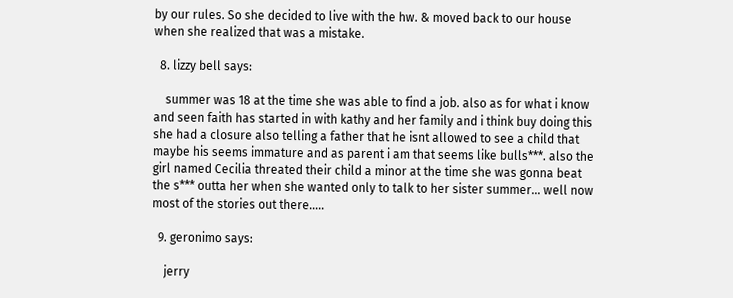by our rules. So she decided to live with the hw. & moved back to our house when she realized that was a mistake.

  8. lizzy bell says:

    summer was 18 at the time she was able to find a job. also as for what i know and seen faith has started in with kathy and her family and i think buy doing this she had a closure also telling a father that he isnt allowed to see a child that maybe his seems immature and as parent i am that seems like bulls***. also the girl named Cecilia threated their child a minor at the time she was gonna beat the s*** outta her when she wanted only to talk to her sister summer… well now most of the stories out there…..

  9. geronimo says:

    jerry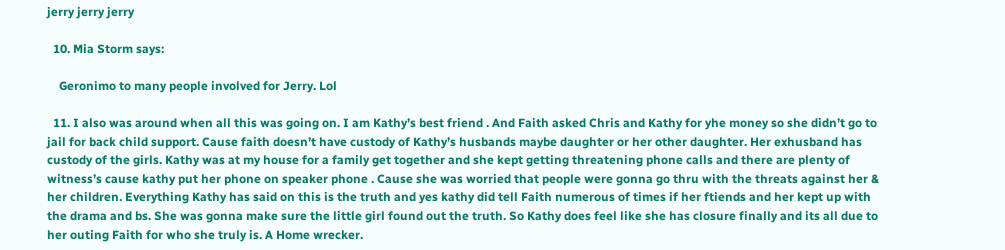jerry jerry jerry

  10. Mia Storm says:

    Geronimo to many people involved for Jerry. Lol

  11. I also was around when all this was going on. I am Kathy’s best friend . And Faith asked Chris and Kathy for yhe money so she didn’t go to jail for back child support. Cause faith doesn’t have custody of Kathy’s husbands maybe daughter or her other daughter. Her exhusband has custody of the girls. Kathy was at my house for a family get together and she kept getting threatening phone calls and there are plenty of witness’s cause kathy put her phone on speaker phone . Cause she was worried that people were gonna go thru with the threats against her & her children. Everything Kathy has said on this is the truth and yes kathy did tell Faith numerous of times if her ftiends and her kept up with the drama and bs. She was gonna make sure the little girl found out the truth. So Kathy does feel like she has closure finally and its all due to her outing Faith for who she truly is. A Home wrecker.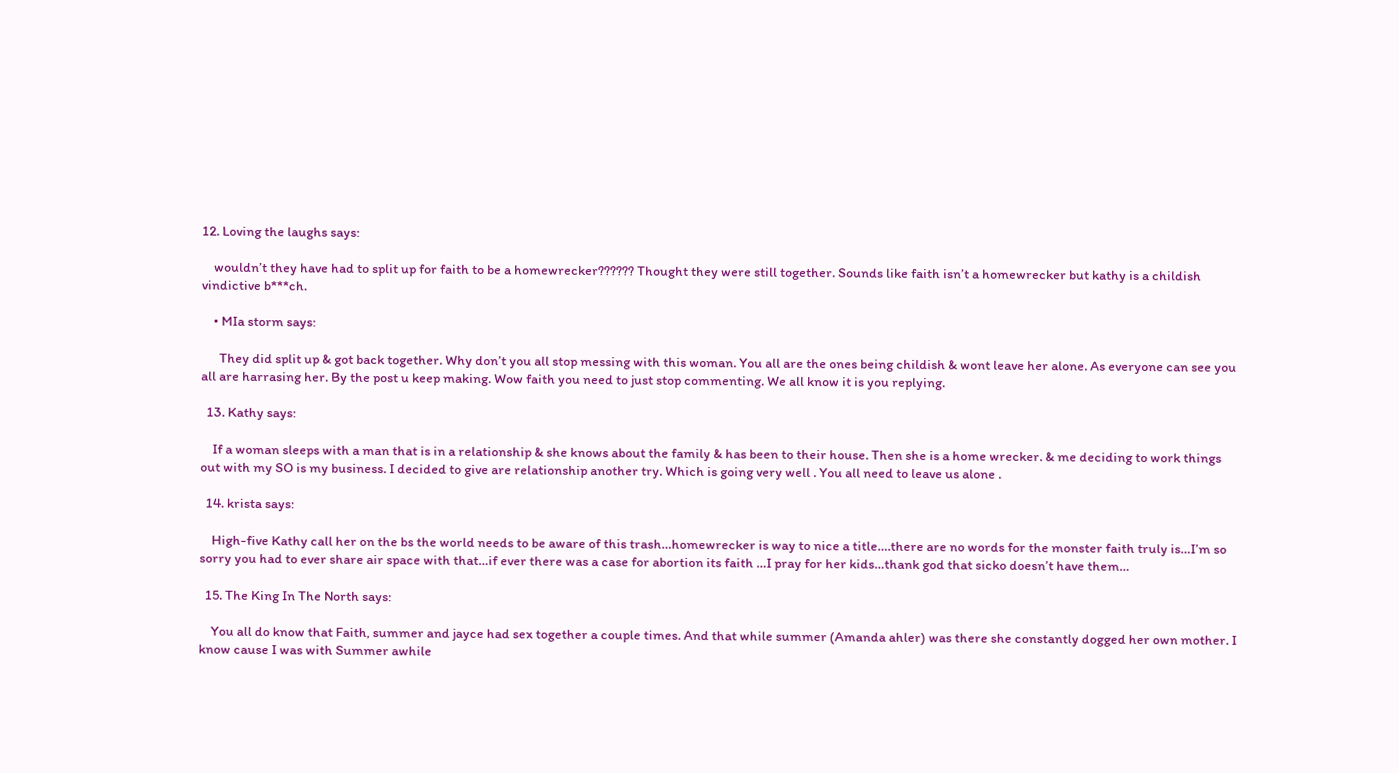12. Loving the laughs says:

    wouldn’t they have had to split up for faith to be a homewrecker?????? Thought they were still together. Sounds like faith isn’t a homewrecker but kathy is a childish vindictive b***ch.

    • MIa storm says:

      They did split up & got back together. Why don’t you all stop messing with this woman. You all are the ones being childish & wont leave her alone. As everyone can see you all are harrasing her. By the post u keep making. Wow faith you need to just stop commenting. We all know it is you replying.

  13. Kathy says:

    If a woman sleeps with a man that is in a relationship & she knows about the family & has been to their house. Then she is a home wrecker. & me deciding to work things out with my SO is my business. I decided to give are relationship another try. Which is going very well . You all need to leave us alone .

  14. krista says:

    High-five Kathy call her on the bs the world needs to be aware of this trash…homewrecker is way to nice a title….there are no words for the monster faith truly is…I’m so sorry you had to ever share air space with that…if ever there was a case for abortion its faith …I pray for her kids…thank god that sicko doesn’t have them…

  15. The King In The North says:

    You all do know that Faith, summer and jayce had sex together a couple times. And that while summer (Amanda ahler) was there she constantly dogged her own mother. I know cause I was with Summer awhile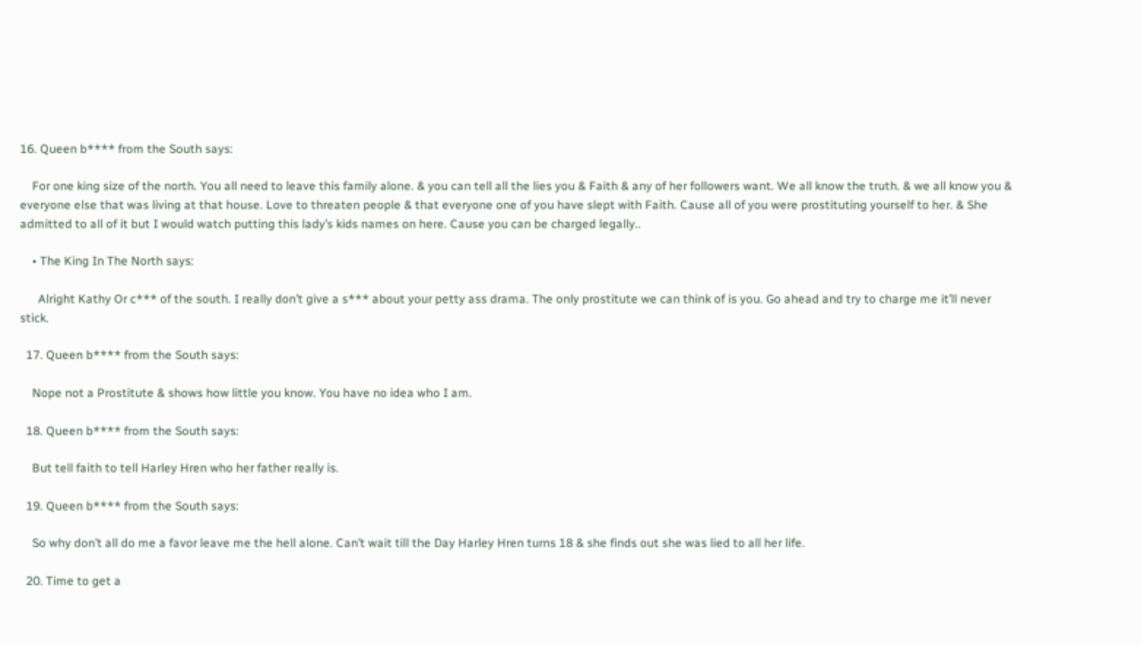16. Queen b**** from the South says:

    For one king size of the north. You all need to leave this family alone. & you can tell all the lies you & Faith & any of her followers want. We all know the truth. & we all know you & everyone else that was living at that house. Love to threaten people & that everyone one of you have slept with Faith. Cause all of you were prostituting yourself to her. & She admitted to all of it but I would watch putting this lady’s kids names on here. Cause you can be charged legally..

    • The King In The North says:

      Alright Kathy Or c*** of the south. I really don’t give a s*** about your petty ass drama. The only prostitute we can think of is you. Go ahead and try to charge me it’ll never stick.

  17. Queen b**** from the South says:

    Nope not a Prostitute & shows how little you know. You have no idea who I am.

  18. Queen b**** from the South says:

    But tell faith to tell Harley Hren who her father really is.

  19. Queen b**** from the South says:

    So why don’t all do me a favor leave me the hell alone. Can’t wait till the Day Harley Hren turns 18 & she finds out she was lied to all her life.

  20. Time to get a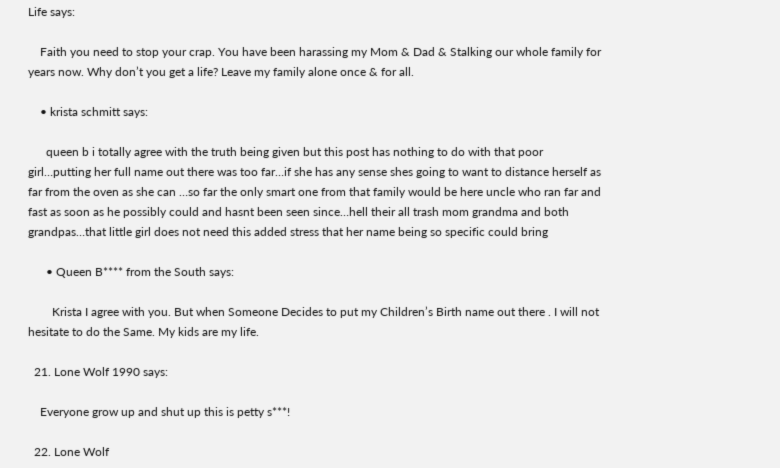Life says:

    Faith you need to stop your crap. You have been harassing my Mom & Dad & Stalking our whole family for years now. Why don’t you get a life? Leave my family alone once & for all.

    • krista schmitt says:

      queen b i totally agree with the truth being given but this post has nothing to do with that poor girl…putting her full name out there was too far…if she has any sense shes going to want to distance herself as far from the oven as she can …so far the only smart one from that family would be here uncle who ran far and fast as soon as he possibly could and hasnt been seen since…hell their all trash mom grandma and both grandpas…that little girl does not need this added stress that her name being so specific could bring

      • Queen B**** from the South says:

        Krista I agree with you. But when Someone Decides to put my Children’s Birth name out there . I will not hesitate to do the Same. My kids are my life.

  21. Lone Wolf 1990 says:

    Everyone grow up and shut up this is petty s***!

  22. Lone Wolf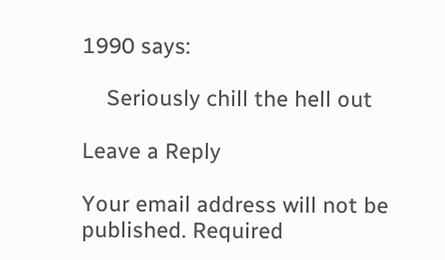1990 says:

    Seriously chill the hell out

Leave a Reply

Your email address will not be published. Required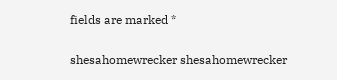fields are marked *

shesahomewrecker shesahomewrecker